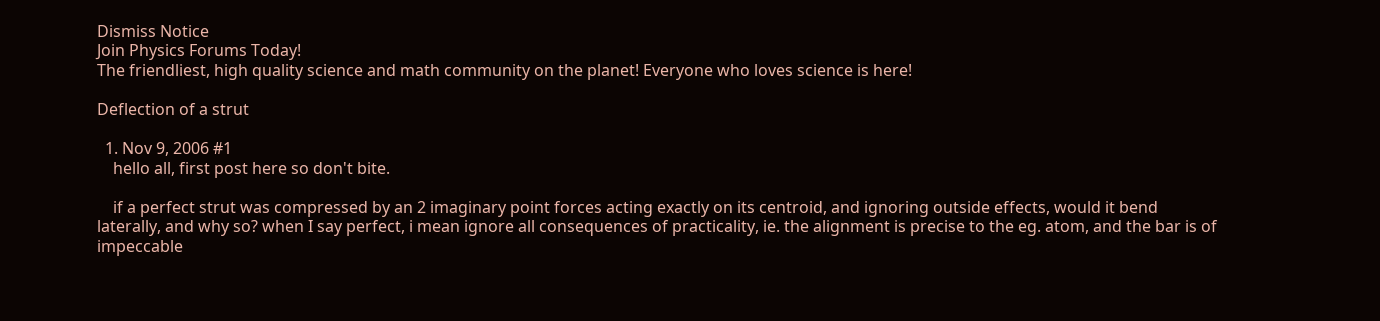Dismiss Notice
Join Physics Forums Today!
The friendliest, high quality science and math community on the planet! Everyone who loves science is here!

Deflection of a strut

  1. Nov 9, 2006 #1
    hello all, first post here so don't bite.

    if a perfect strut was compressed by an 2 imaginary point forces acting exactly on its centroid, and ignoring outside effects, would it bend laterally, and why so? when I say perfect, i mean ignore all consequences of practicality, ie. the alignment is precise to the eg. atom, and the bar is of impeccable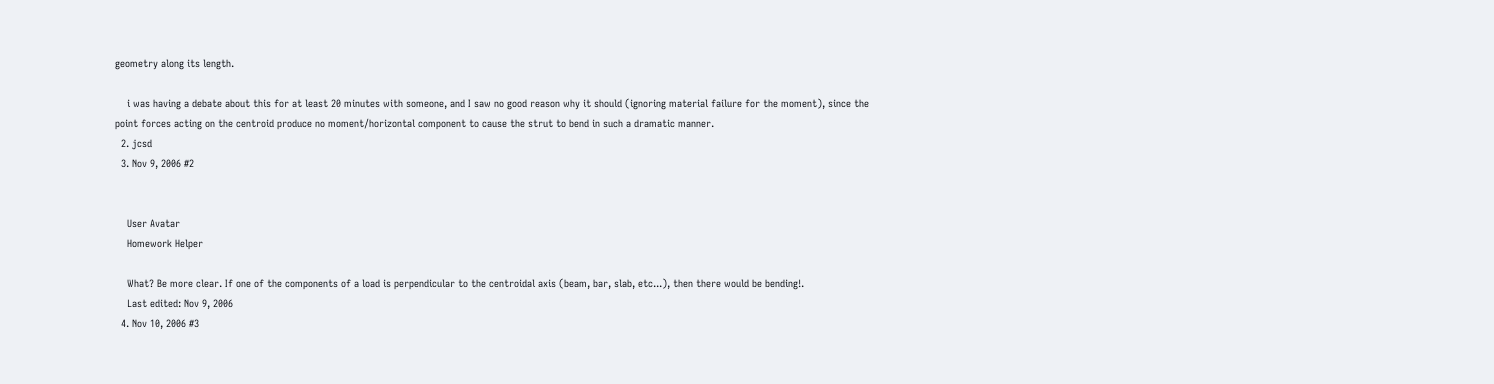geometry along its length.

    i was having a debate about this for at least 20 minutes with someone, and I saw no good reason why it should (ignoring material failure for the moment), since the point forces acting on the centroid produce no moment/horizontal component to cause the strut to bend in such a dramatic manner.
  2. jcsd
  3. Nov 9, 2006 #2


    User Avatar
    Homework Helper

    What? Be more clear. If one of the components of a load is perpendicular to the centroidal axis (beam, bar, slab, etc...), then there would be bending!.
    Last edited: Nov 9, 2006
  4. Nov 10, 2006 #3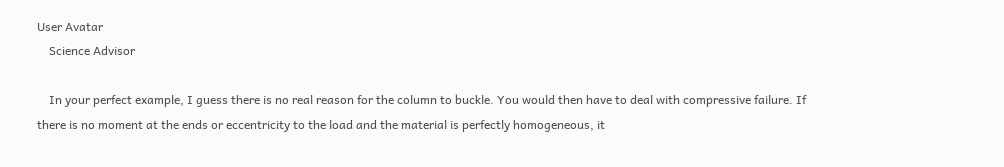User Avatar
    Science Advisor

    In your perfect example, I guess there is no real reason for the column to buckle. You would then have to deal with compressive failure. If there is no moment at the ends or eccentricity to the load and the material is perfectly homogeneous, it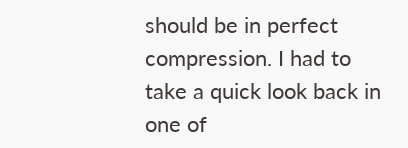should be in perfect compression. I had to take a quick look back in one of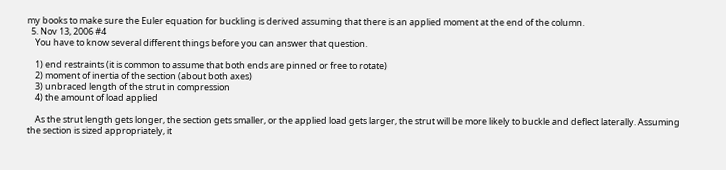my books to make sure the Euler equation for buckling is derived assuming that there is an applied moment at the end of the column.
  5. Nov 13, 2006 #4
    You have to know several different things before you can answer that question.

    1) end restraints (it is common to assume that both ends are pinned or free to rotate)
    2) moment of inertia of the section (about both axes)
    3) unbraced length of the strut in compression
    4) the amount of load applied

    As the strut length gets longer, the section gets smaller, or the applied load gets larger, the strut will be more likely to buckle and deflect laterally. Assuming the section is sized appropriately, it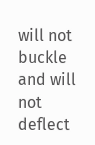will not buckle and will not deflect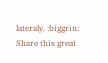lateraly. :biggrin:
Share this great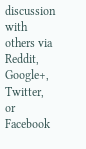discussion with others via Reddit, Google+, Twitter, or Facebook